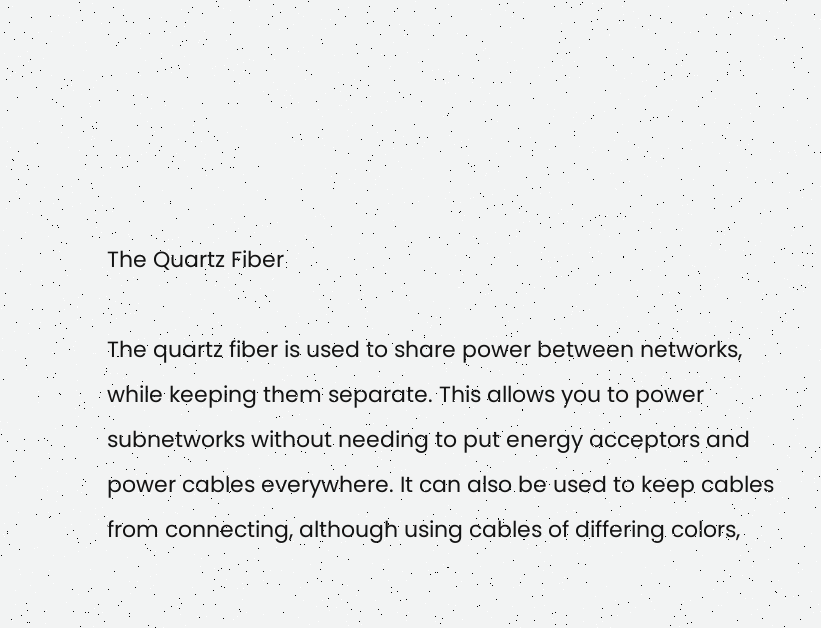The Quartz Fiber

The quartz fiber is used to share power between networks, while keeping them separate. This allows you to power subnetworks without needing to put energy acceptors and power cables everywhere. It can also be used to keep cables from connecting, although using cables of differing colors,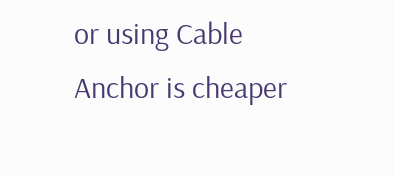or using Cable Anchor is cheaper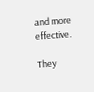and more effective.

They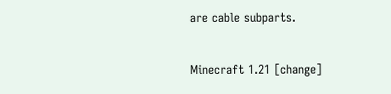are cable subparts.


Minecraft 1.21 [change]